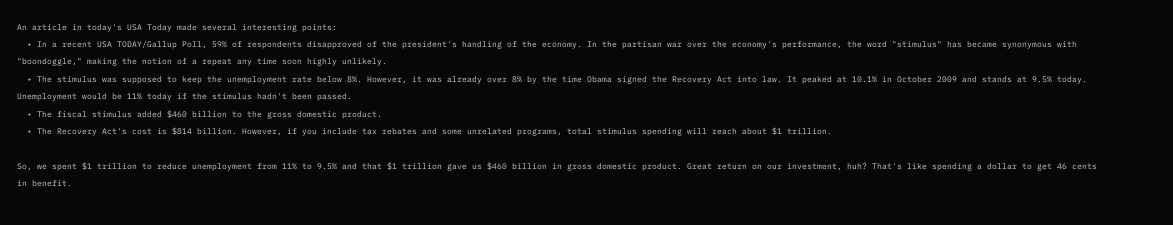An article in today's USA Today made several interesting points:
  • In a recent USA TODAY/Gallup Poll, 59% of respondents disapproved of the president's handling of the economy. In the partisan war over the economy's performance, the word "stimulus" has became synonymous with "boondoggle," making the notion of a repeat any time soon highly unlikely.
  • The stimulus was supposed to keep the unemployment rate below 8%. However, it was already over 8% by the time Obama signed the Recovery Act into law. It peaked at 10.1% in October 2009 and stands at 9.5% today. Unemployment would be 11% today if the stimulus hadn't been passed.
  • The fiscal stimulus added $460 billion to the gross domestic product.
  • The Recovery Act's cost is $814 billion. However, if you include tax rebates and some unrelated programs, total stimulus spending will reach about $1 trillion.

So, we spent $1 trillion to reduce unemployment from 11% to 9.5% and that $1 trillion gave us $460 billion in gross domestic product. Great return on our investment, huh? That's like spending a dollar to get 46 cents in benefit.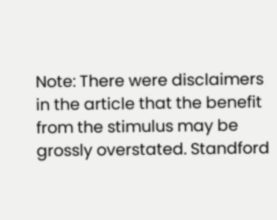Note: There were disclaimers in the article that the benefit from the stimulus may be grossly overstated. Standford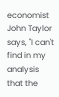economist John Taylor says, "I can't find in my analysis that the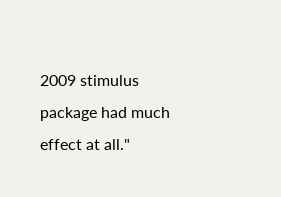2009 stimulus package had much effect at all."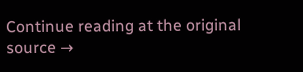Continue reading at the original source →